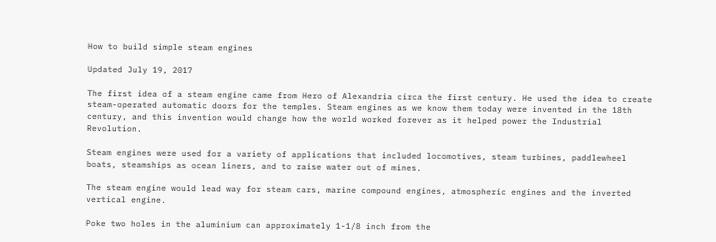How to build simple steam engines

Updated July 19, 2017

The first idea of a steam engine came from Hero of Alexandria circa the first century. He used the idea to create steam-operated automatic doors for the temples. Steam engines as we know them today were invented in the 18th century, and this invention would change how the world worked forever as it helped power the Industrial Revolution.

Steam engines were used for a variety of applications that included locomotives, steam turbines, paddlewheel boats, steamships as ocean liners, and to raise water out of mines.

The steam engine would lead way for steam cars, marine compound engines, atmospheric engines and the inverted vertical engine.

Poke two holes in the aluminium can approximately 1-1/8 inch from the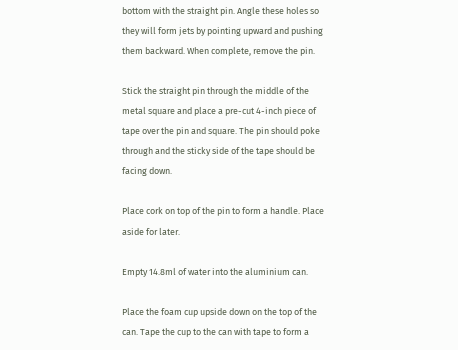bottom with the straight pin. Angle these holes so they will form jets by pointing upward and pushing them backward. When complete, remove the pin.

Stick the straight pin through the middle of the metal square and place a pre-cut 4-inch piece of tape over the pin and square. The pin should poke through and the sticky side of the tape should be facing down.

Place cork on top of the pin to form a handle. Place aside for later.

Empty 14.8ml of water into the aluminium can.

Place the foam cup upside down on the top of the can. Tape the cup to the can with tape to form a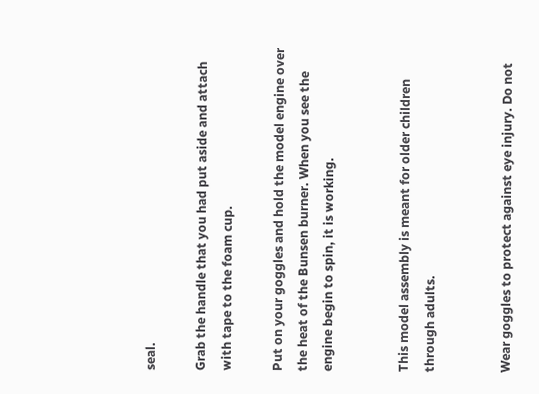seal.

Grab the handle that you had put aside and attach with tape to the foam cup.

Put on your goggles and hold the model engine over the heat of the Bunsen burner. When you see the engine begin to spin, it is working.


This model assembly is meant for older children through adults.


Wear goggles to protect against eye injury. Do not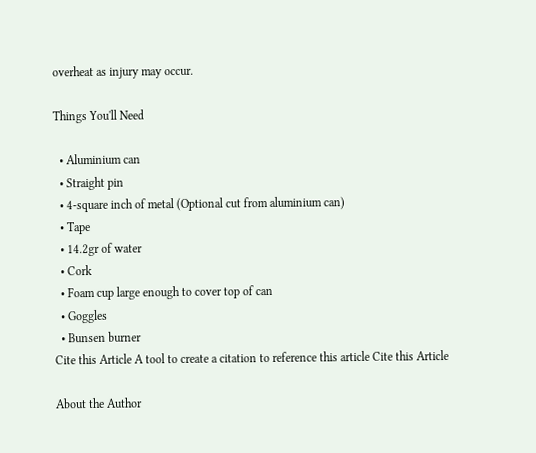overheat as injury may occur.

Things You'll Need

  • Aluminium can
  • Straight pin
  • 4-square inch of metal (Optional cut from aluminium can)
  • Tape
  • 14.2gr of water
  • Cork
  • Foam cup large enough to cover top of can
  • Goggles
  • Bunsen burner
Cite this Article A tool to create a citation to reference this article Cite this Article

About the Author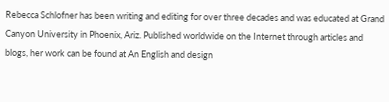Rebecca Schlofner has been writing and editing for over three decades and was educated at Grand Canyon University in Phoenix, Ariz. Published worldwide on the Internet through articles and blogs, her work can be found at An English and design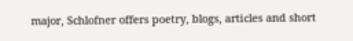major, Schlofner offers poetry, blogs, articles and short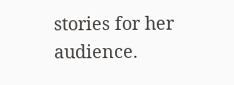stories for her audience.